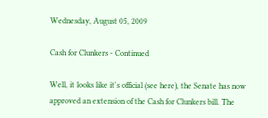Wednesday, August 05, 2009

Cash for Clunkers - Continued

Well, it looks like it's official (see here), the Senate has now approved an extension of the Cash for Clunkers bill. The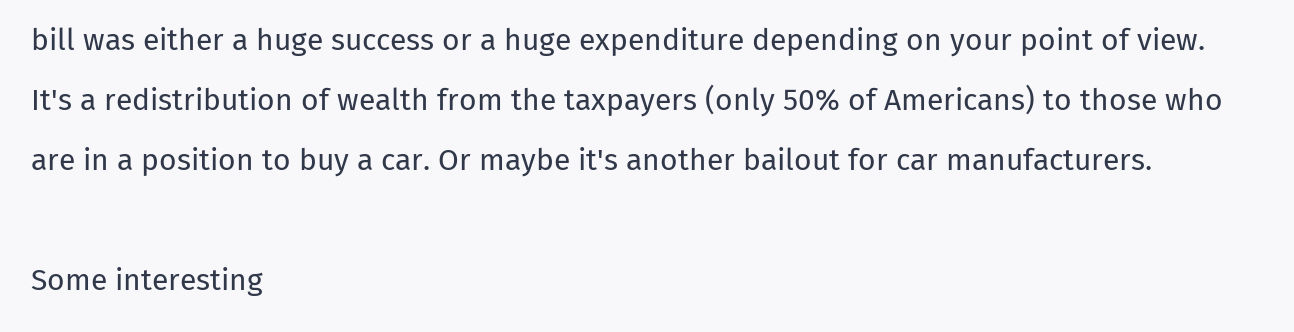bill was either a huge success or a huge expenditure depending on your point of view. It's a redistribution of wealth from the taxpayers (only 50% of Americans) to those who are in a position to buy a car. Or maybe it's another bailout for car manufacturers.

Some interesting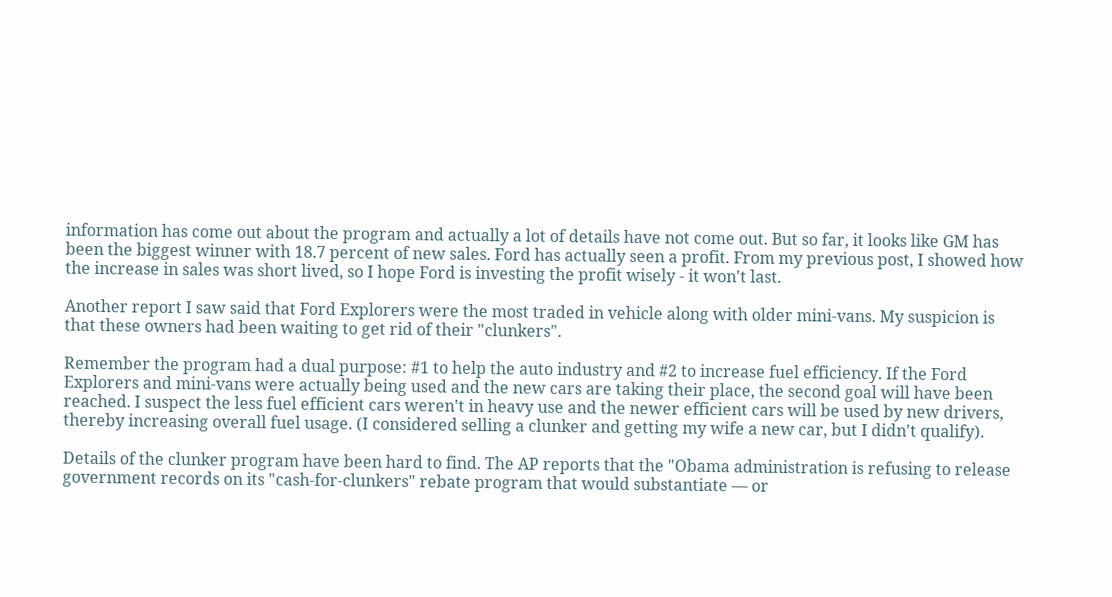information has come out about the program and actually a lot of details have not come out. But so far, it looks like GM has been the biggest winner with 18.7 percent of new sales. Ford has actually seen a profit. From my previous post, I showed how the increase in sales was short lived, so I hope Ford is investing the profit wisely - it won't last.

Another report I saw said that Ford Explorers were the most traded in vehicle along with older mini-vans. My suspicion is that these owners had been waiting to get rid of their "clunkers".

Remember the program had a dual purpose: #1 to help the auto industry and #2 to increase fuel efficiency. If the Ford Explorers and mini-vans were actually being used and the new cars are taking their place, the second goal will have been reached. I suspect the less fuel efficient cars weren't in heavy use and the newer efficient cars will be used by new drivers, thereby increasing overall fuel usage. (I considered selling a clunker and getting my wife a new car, but I didn't qualify).

Details of the clunker program have been hard to find. The AP reports that the "Obama administration is refusing to release government records on its "cash-for-clunkers" rebate program that would substantiate — or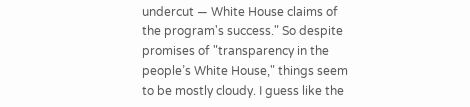undercut — White House claims of the program's success." So despite promises of "transparency in the people’s White House," things seem to be mostly cloudy. I guess like the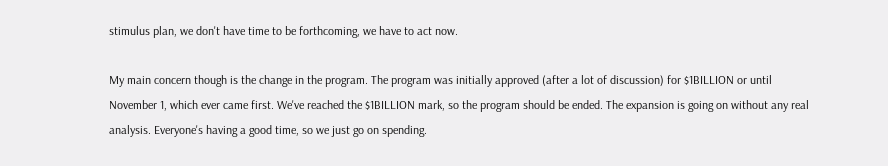stimulus plan, we don't have time to be forthcoming, we have to act now.

My main concern though is the change in the program. The program was initially approved (after a lot of discussion) for $1BILLION or until November 1, which ever came first. We've reached the $1BILLION mark, so the program should be ended. The expansion is going on without any real analysis. Everyone's having a good time, so we just go on spending.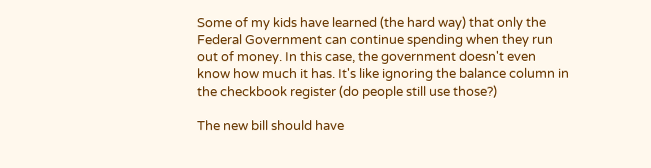Some of my kids have learned (the hard way) that only the Federal Government can continue spending when they run out of money. In this case, the government doesn't even know how much it has. It's like ignoring the balance column in the checkbook register (do people still use those?)

The new bill should have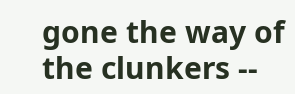gone the way of the clunkers --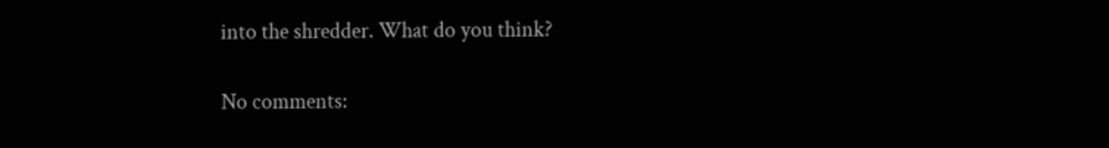into the shredder. What do you think?

No comments: